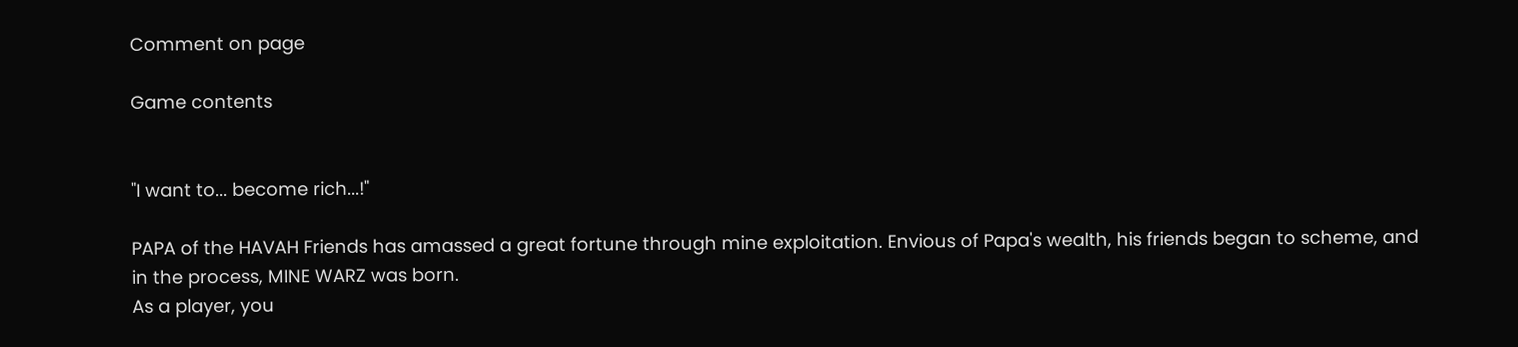Comment on page

Game contents


"I want to... become rich...!"

PAPA of the HAVAH Friends has amassed a great fortune through mine exploitation. Envious of Papa's wealth, his friends began to scheme, and in the process, MINE WARZ was born.
As a player, you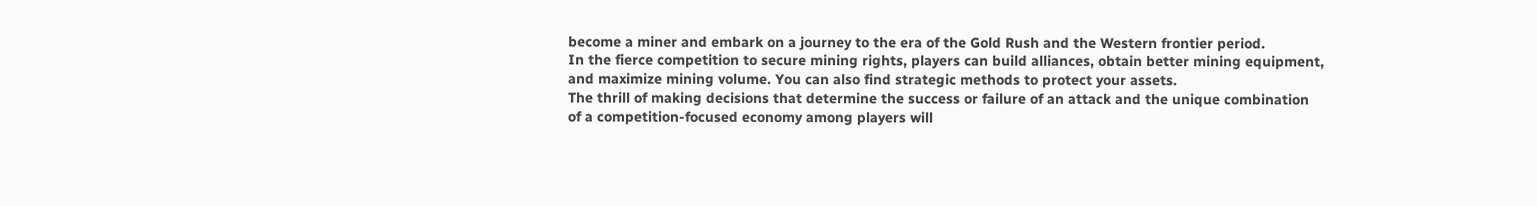become a miner and embark on a journey to the era of the Gold Rush and the Western frontier period.
In the fierce competition to secure mining rights, players can build alliances, obtain better mining equipment, and maximize mining volume. You can also find strategic methods to protect your assets.
The thrill of making decisions that determine the success or failure of an attack and the unique combination of a competition-focused economy among players will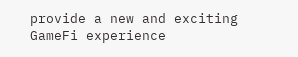provide a new and exciting GameFi experience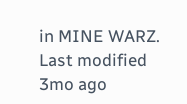in MINE WARZ.
Last modified 3mo ago